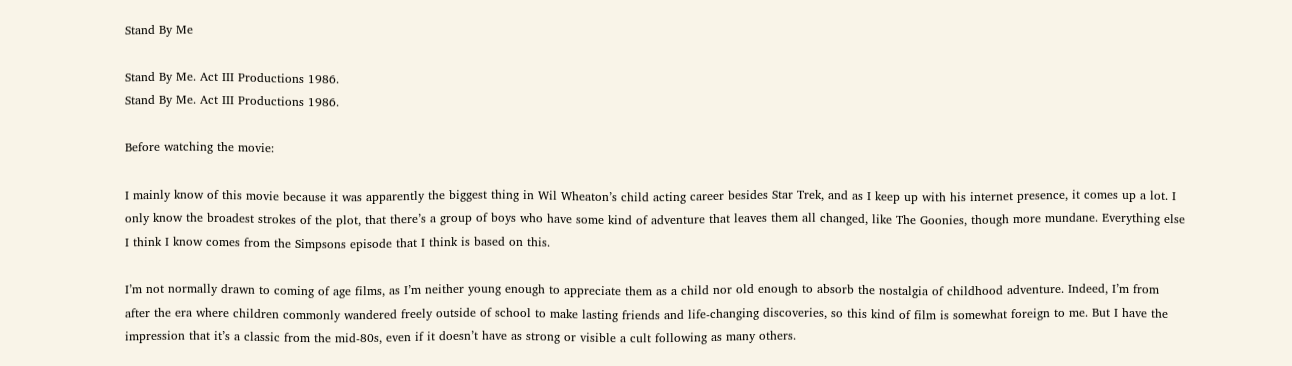Stand By Me

Stand By Me. Act III Productions 1986.
Stand By Me. Act III Productions 1986.

Before watching the movie:

I mainly know of this movie because it was apparently the biggest thing in Wil Wheaton’s child acting career besides Star Trek, and as I keep up with his internet presence, it comes up a lot. I only know the broadest strokes of the plot, that there’s a group of boys who have some kind of adventure that leaves them all changed, like The Goonies, though more mundane. Everything else I think I know comes from the Simpsons episode that I think is based on this.

I’m not normally drawn to coming of age films, as I’m neither young enough to appreciate them as a child nor old enough to absorb the nostalgia of childhood adventure. Indeed, I’m from after the era where children commonly wandered freely outside of school to make lasting friends and life-changing discoveries, so this kind of film is somewhat foreign to me. But I have the impression that it’s a classic from the mid-80s, even if it doesn’t have as strong or visible a cult following as many others.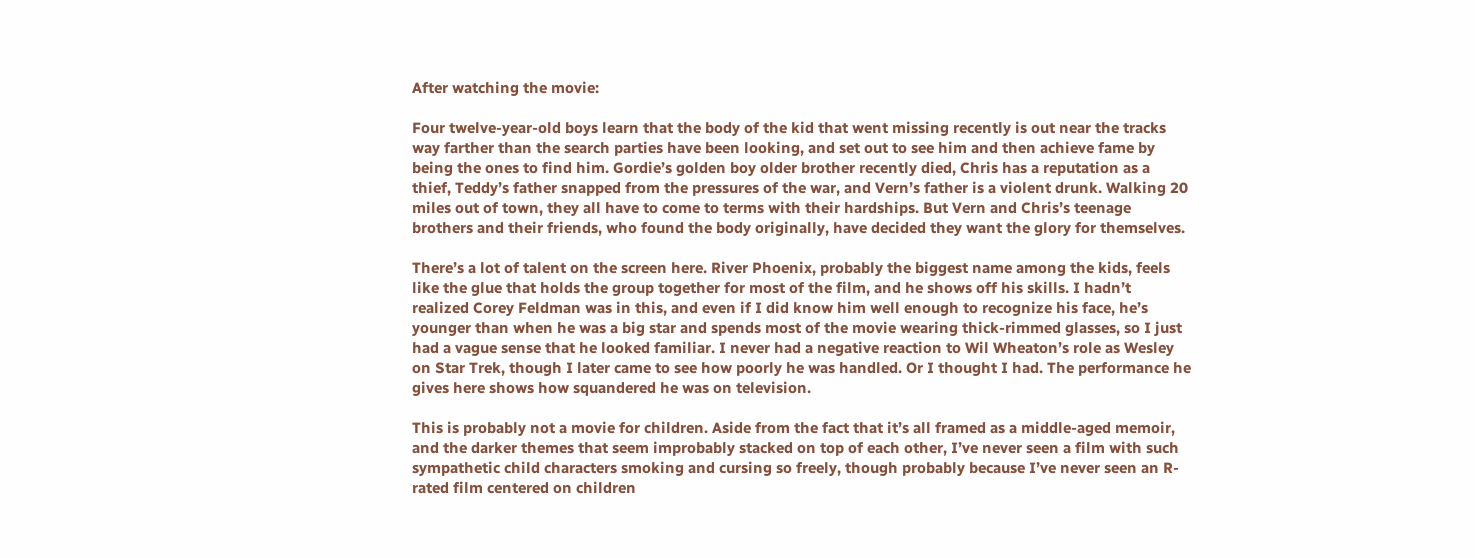After watching the movie:

Four twelve-year-old boys learn that the body of the kid that went missing recently is out near the tracks way farther than the search parties have been looking, and set out to see him and then achieve fame by being the ones to find him. Gordie’s golden boy older brother recently died, Chris has a reputation as a thief, Teddy’s father snapped from the pressures of the war, and Vern’s father is a violent drunk. Walking 20 miles out of town, they all have to come to terms with their hardships. But Vern and Chris’s teenage brothers and their friends, who found the body originally, have decided they want the glory for themselves.

There’s a lot of talent on the screen here. River Phoenix, probably the biggest name among the kids, feels like the glue that holds the group together for most of the film, and he shows off his skills. I hadn’t realized Corey Feldman was in this, and even if I did know him well enough to recognize his face, he’s younger than when he was a big star and spends most of the movie wearing thick-rimmed glasses, so I just had a vague sense that he looked familiar. I never had a negative reaction to Wil Wheaton’s role as Wesley on Star Trek, though I later came to see how poorly he was handled. Or I thought I had. The performance he gives here shows how squandered he was on television.

This is probably not a movie for children. Aside from the fact that it’s all framed as a middle-aged memoir, and the darker themes that seem improbably stacked on top of each other, I’ve never seen a film with such sympathetic child characters smoking and cursing so freely, though probably because I’ve never seen an R-rated film centered on children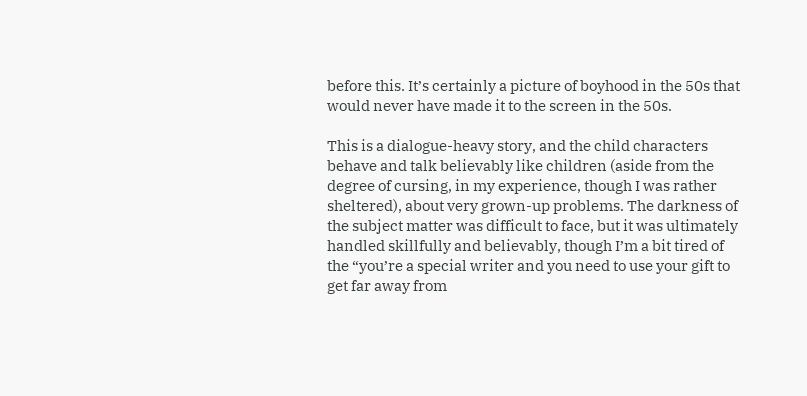before this. It’s certainly a picture of boyhood in the 50s that would never have made it to the screen in the 50s.

This is a dialogue-heavy story, and the child characters behave and talk believably like children (aside from the degree of cursing, in my experience, though I was rather sheltered), about very grown-up problems. The darkness of the subject matter was difficult to face, but it was ultimately handled skillfully and believably, though I’m a bit tired of the “you’re a special writer and you need to use your gift to get far away from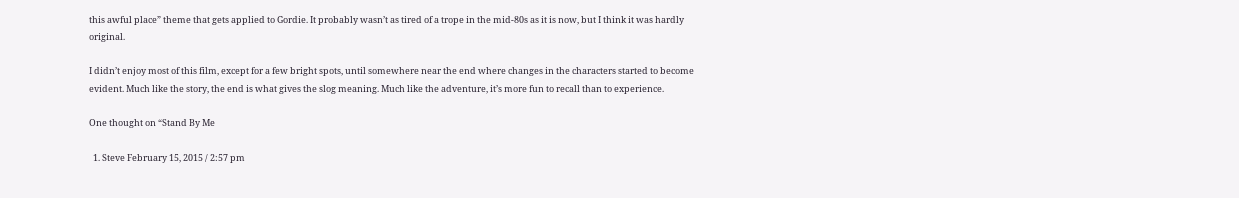this awful place” theme that gets applied to Gordie. It probably wasn’t as tired of a trope in the mid-80s as it is now, but I think it was hardly original.

I didn’t enjoy most of this film, except for a few bright spots, until somewhere near the end where changes in the characters started to become evident. Much like the story, the end is what gives the slog meaning. Much like the adventure, it’s more fun to recall than to experience.

One thought on “Stand By Me

  1. Steve February 15, 2015 / 2:57 pm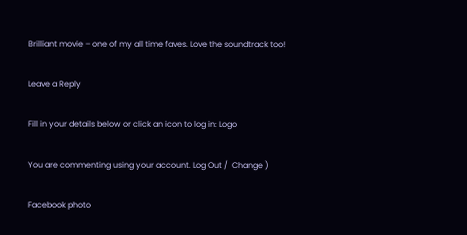Brilliant movie – one of my all time faves. Love the soundtrack too!

Leave a Reply

Fill in your details below or click an icon to log in: Logo

You are commenting using your account. Log Out /  Change )

Facebook photo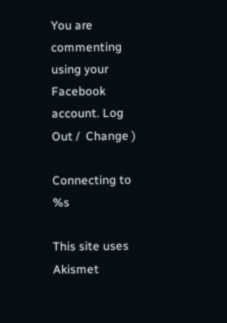You are commenting using your Facebook account. Log Out /  Change )

Connecting to %s

This site uses Akismet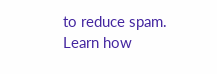to reduce spam. Learn how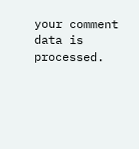your comment data is processed.